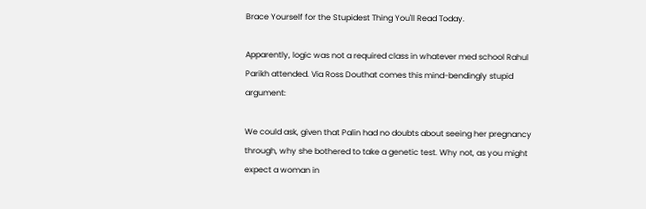Brace Yourself for the Stupidest Thing You'll Read Today.

Apparently, logic was not a required class in whatever med school Rahul Parikh attended. Via Ross Douthat comes this mind-bendingly stupid argument:

We could ask, given that Palin had no doubts about seeing her pregnancy through, why she bothered to take a genetic test. Why not, as you might expect a woman in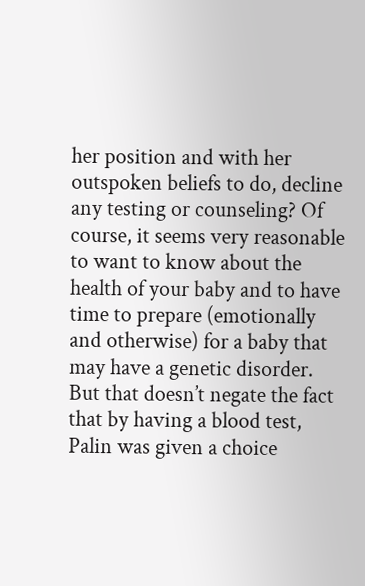her position and with her outspoken beliefs to do, decline any testing or counseling? Of course, it seems very reasonable to want to know about the health of your baby and to have time to prepare (emotionally and otherwise) for a baby that may have a genetic disorder. But that doesn’t negate the fact that by having a blood test, Palin was given a choice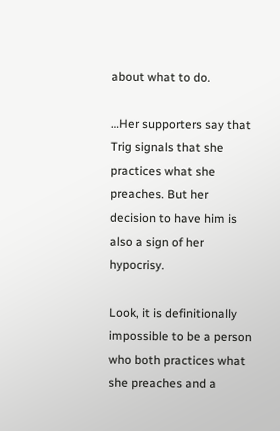about what to do.

…Her supporters say that Trig signals that she practices what she preaches. But her decision to have him is also a sign of her hypocrisy.

Look, it is definitionally impossible to be a person who both practices what she preaches and a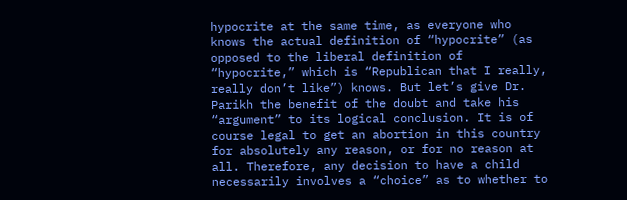hypocrite at the same time, as everyone who knows the actual definition of “hypocrite” (as opposed to the liberal definition of “hypocrite,” which is “Republican that I really, really don’t like”) knows. But let’s give Dr. Parikh the benefit of the doubt and take his “argument” to its logical conclusion. It is of course legal to get an abortion in this country for absolutely any reason, or for no reason at all. Therefore, any decision to have a child necessarily involves a “choice” as to whether to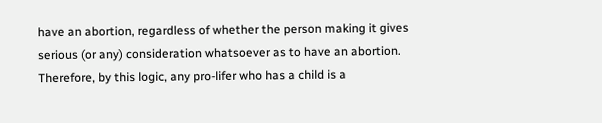have an abortion, regardless of whether the person making it gives serious (or any) consideration whatsoever as to have an abortion. Therefore, by this logic, any pro-lifer who has a child is a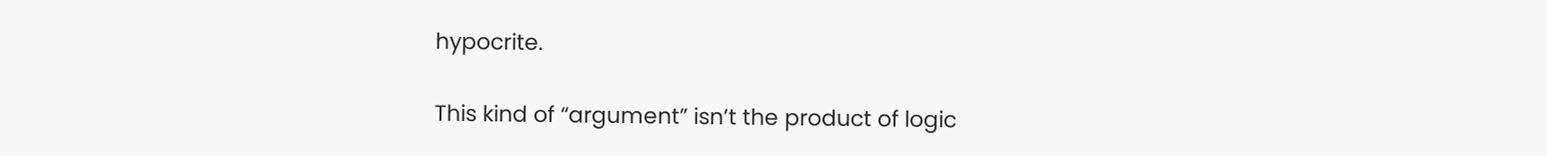hypocrite.

This kind of “argument” isn’t the product of logic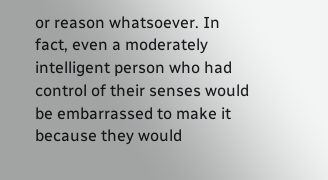or reason whatsoever. In fact, even a moderately intelligent person who had control of their senses would be embarrassed to make it because they would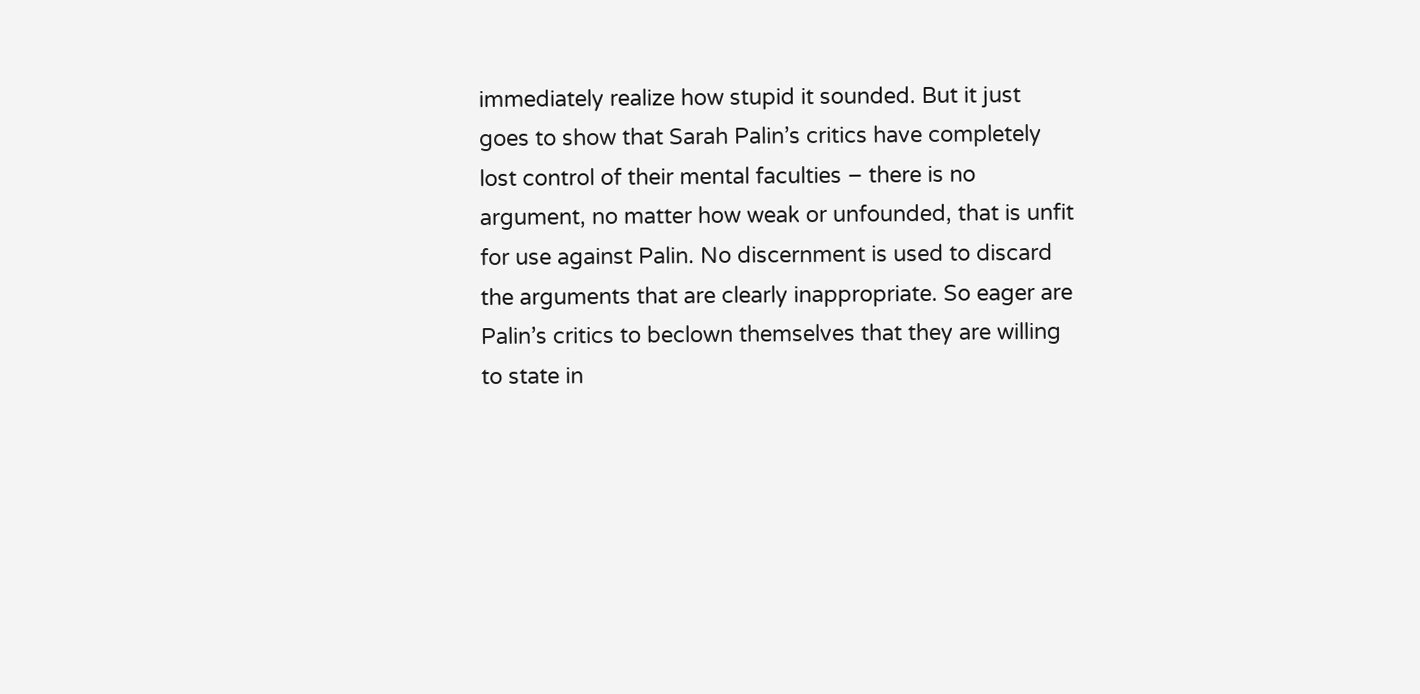immediately realize how stupid it sounded. But it just goes to show that Sarah Palin’s critics have completely lost control of their mental faculties – there is no argument, no matter how weak or unfounded, that is unfit for use against Palin. No discernment is used to discard the arguments that are clearly inappropriate. So eager are Palin’s critics to beclown themselves that they are willing to state in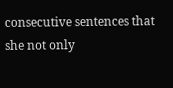consecutive sentences that she not only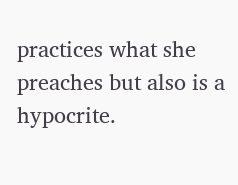practices what she preaches but also is a hypocrite.